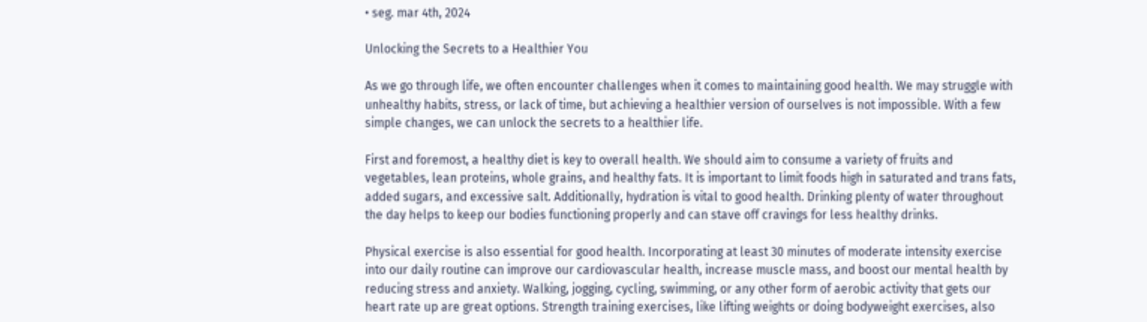• seg. mar 4th, 2024

Unlocking the Secrets to a Healthier You

As we go through life, we often encounter challenges when it comes to maintaining good health. We may struggle with unhealthy habits, stress, or lack of time, but achieving a healthier version of ourselves is not impossible. With a few simple changes, we can unlock the secrets to a healthier life.

First and foremost, a healthy diet is key to overall health. We should aim to consume a variety of fruits and vegetables, lean proteins, whole grains, and healthy fats. It is important to limit foods high in saturated and trans fats, added sugars, and excessive salt. Additionally, hydration is vital to good health. Drinking plenty of water throughout the day helps to keep our bodies functioning properly and can stave off cravings for less healthy drinks.

Physical exercise is also essential for good health. Incorporating at least 30 minutes of moderate intensity exercise into our daily routine can improve our cardiovascular health, increase muscle mass, and boost our mental health by reducing stress and anxiety. Walking, jogging, cycling, swimming, or any other form of aerobic activity that gets our heart rate up are great options. Strength training exercises, like lifting weights or doing bodyweight exercises, also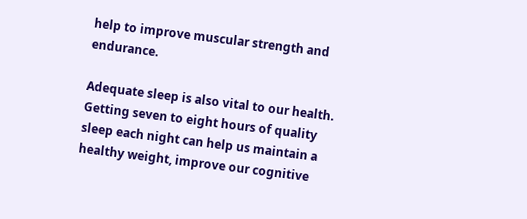help to improve muscular strength and endurance.

Adequate sleep is also vital to our health. Getting seven to eight hours of quality sleep each night can help us maintain a healthy weight, improve our cognitive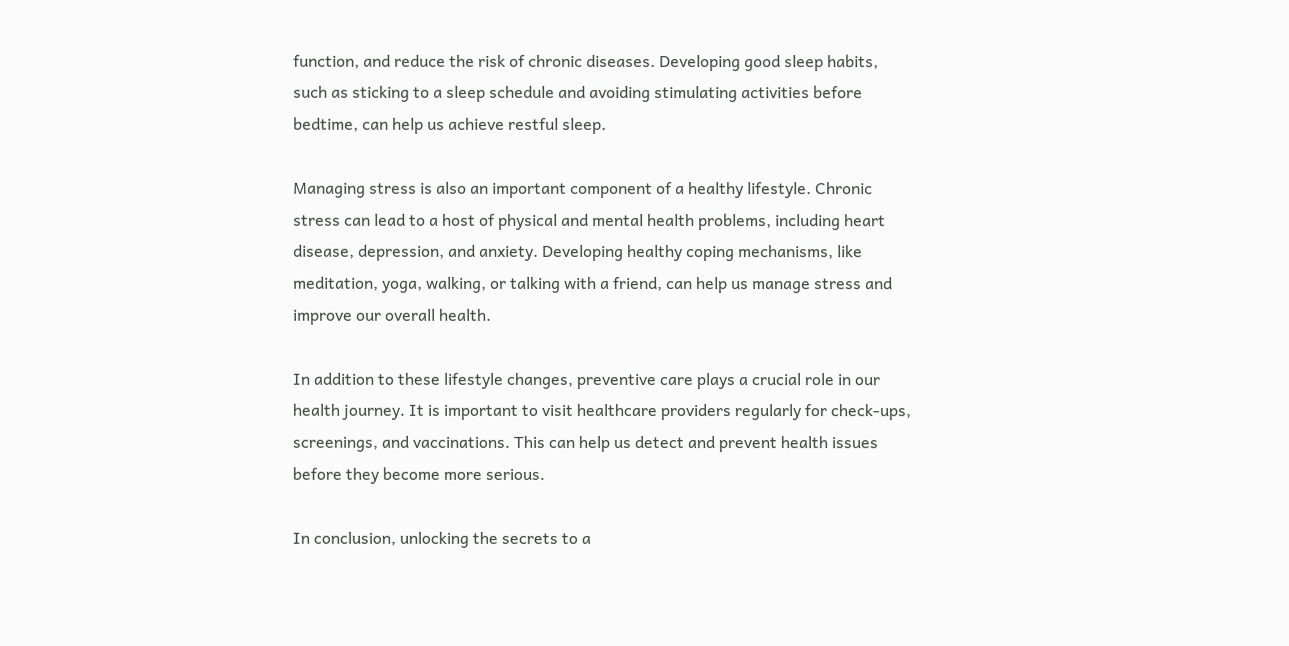function, and reduce the risk of chronic diseases. Developing good sleep habits, such as sticking to a sleep schedule and avoiding stimulating activities before bedtime, can help us achieve restful sleep.

Managing stress is also an important component of a healthy lifestyle. Chronic stress can lead to a host of physical and mental health problems, including heart disease, depression, and anxiety. Developing healthy coping mechanisms, like meditation, yoga, walking, or talking with a friend, can help us manage stress and improve our overall health.

In addition to these lifestyle changes, preventive care plays a crucial role in our health journey. It is important to visit healthcare providers regularly for check-ups, screenings, and vaccinations. This can help us detect and prevent health issues before they become more serious.

In conclusion, unlocking the secrets to a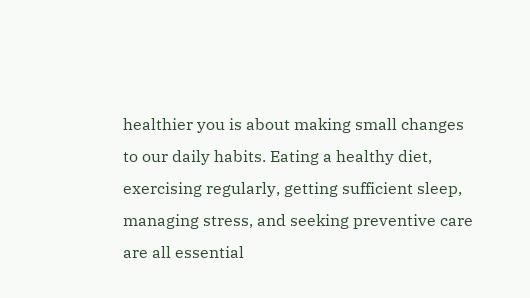healthier you is about making small changes to our daily habits. Eating a healthy diet, exercising regularly, getting sufficient sleep, managing stress, and seeking preventive care are all essential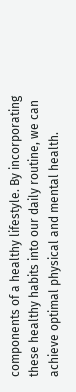components of a healthy lifestyle. By incorporating these healthy habits into our daily routine, we can achieve optimal physical and mental health.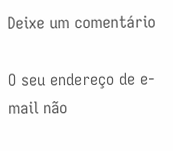Deixe um comentário

O seu endereço de e-mail não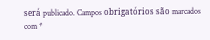será publicado. Campos obrigatórios são marcados com *